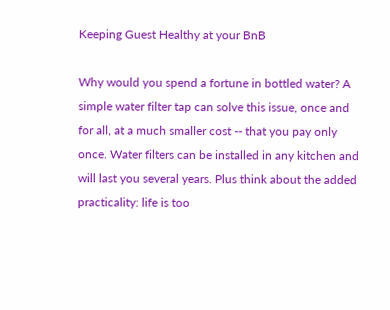Keeping Guest Healthy at your BnB

Why would you spend a fortune in bottled water? A simple water filter tap can solve this issue, once and for all, at a much smaller cost -- that you pay only once. Water filters can be installed in any kitchen and will last you several years. Plus think about the added practicality: life is too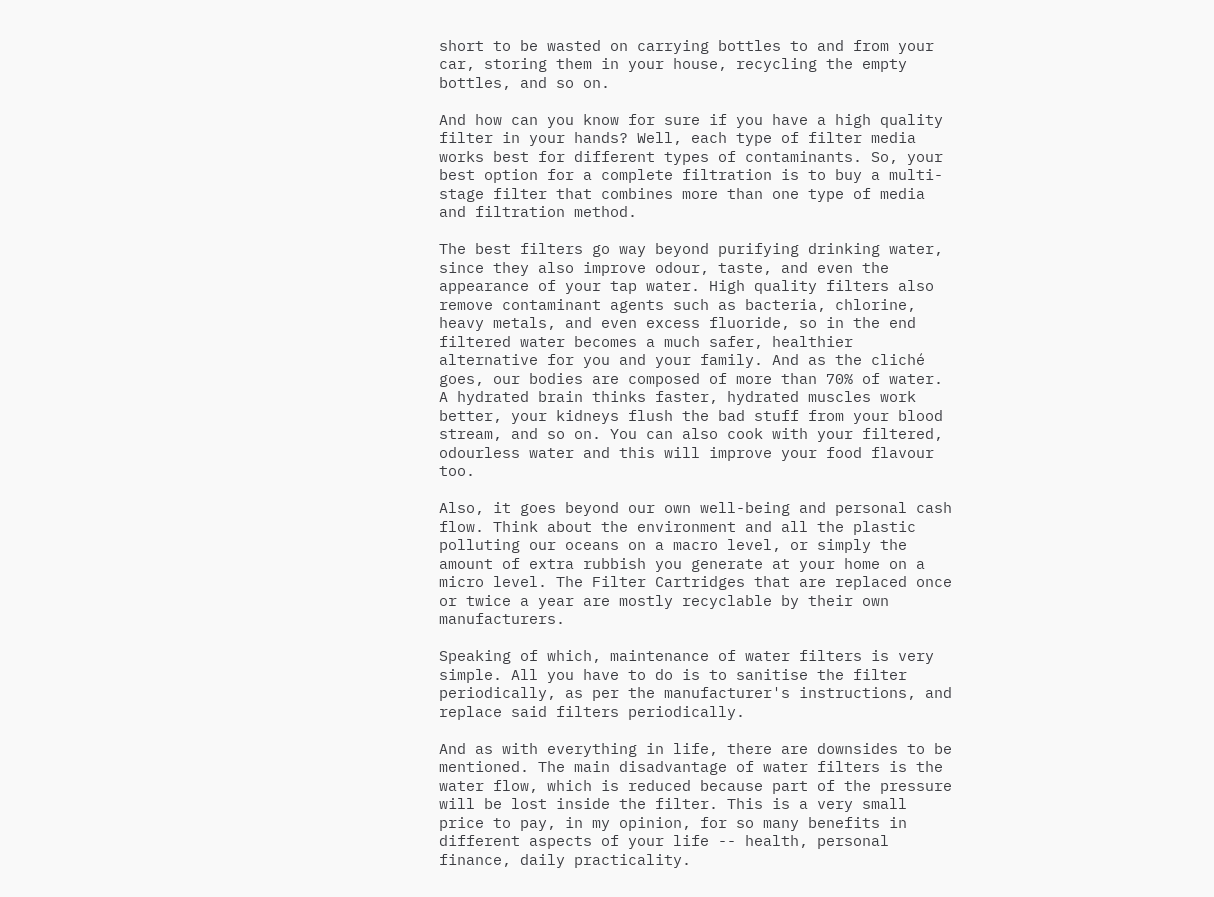short to be wasted on carrying bottles to and from your car, storing them in your house, recycling the empty bottles, and so on.

And how can you know for sure if you have a high quality filter in your hands? Well, each type of filter media works best for different types of contaminants. So, your best option for a complete filtration is to buy a multi-stage filter that combines more than one type of media and filtration method.

The best filters go way beyond purifying drinking water, since they also improve odour, taste, and even the appearance of your tap water. High quality filters also remove contaminant agents such as bacteria, chlorine, heavy metals, and even excess fluoride, so in the end filtered water becomes a much safer, healthier alternative for you and your family. And as the cliché goes, our bodies are composed of more than 70% of water. A hydrated brain thinks faster, hydrated muscles work better, your kidneys flush the bad stuff from your blood stream, and so on. You can also cook with your filtered, odourless water and this will improve your food flavour too.

Also, it goes beyond our own well-being and personal cash flow. Think about the environment and all the plastic polluting our oceans on a macro level, or simply the amount of extra rubbish you generate at your home on a micro level. The Filter Cartridges that are replaced once or twice a year are mostly recyclable by their own manufacturers.

Speaking of which, maintenance of water filters is very simple. All you have to do is to sanitise the filter periodically, as per the manufacturer's instructions, and replace said filters periodically.

And as with everything in life, there are downsides to be mentioned. The main disadvantage of water filters is the water flow, which is reduced because part of the pressure will be lost inside the filter. This is a very small price to pay, in my opinion, for so many benefits in different aspects of your life -- health, personal finance, daily practicality.